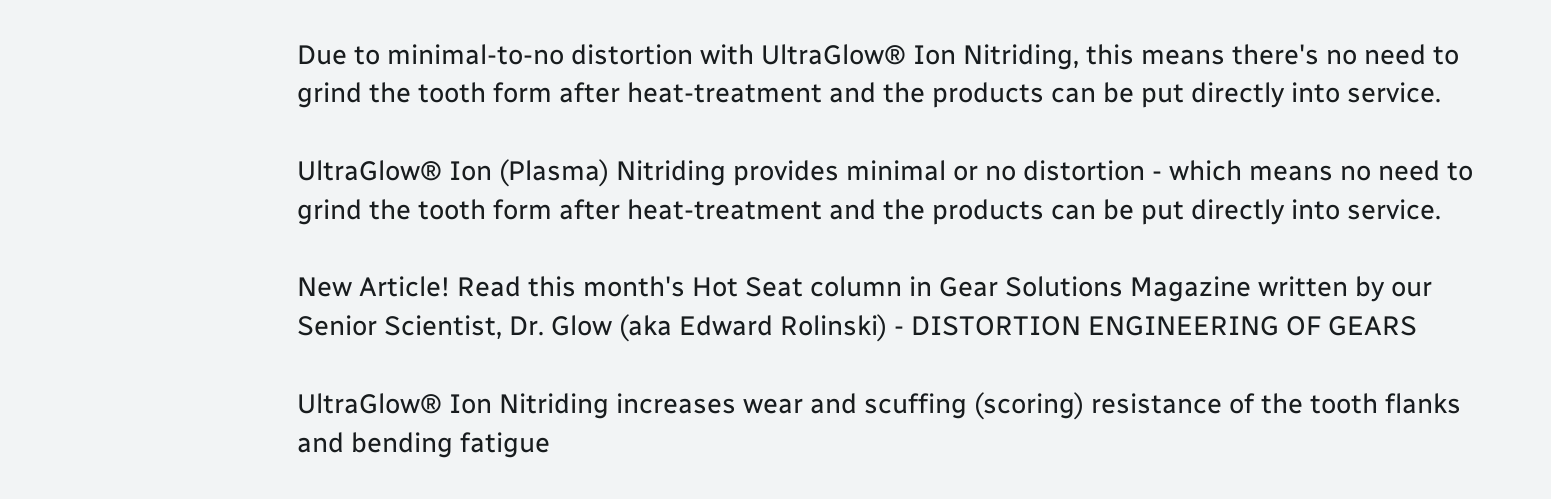Due to minimal-to-no distortion with UltraGlow® Ion Nitriding, this means there's no need to grind the tooth form after heat-treatment and the products can be put directly into service.

UltraGlow® Ion (Plasma) Nitriding provides minimal or no distortion - which means no need to grind the tooth form after heat-treatment and the products can be put directly into service.

New Article! Read this month's Hot Seat column in Gear Solutions Magazine written by our Senior Scientist, Dr. Glow (aka Edward Rolinski) - DISTORTION ENGINEERING OF GEARS

UltraGlow® Ion Nitriding increases wear and scuffing (scoring) resistance of the tooth flanks and bending fatigue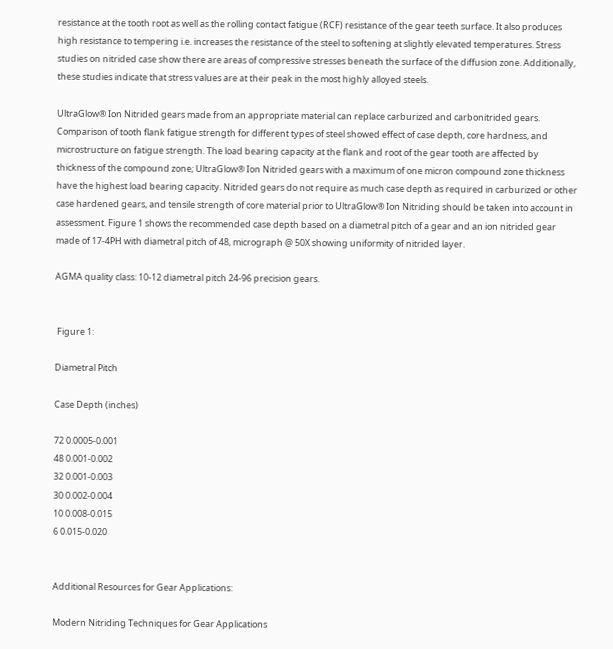resistance at the tooth root as well as the rolling contact fatigue (RCF) resistance of the gear teeth surface. It also produces high resistance to tempering i.e. increases the resistance of the steel to softening at slightly elevated temperatures. Stress studies on nitrided case show there are areas of compressive stresses beneath the surface of the diffusion zone. Additionally, these studies indicate that stress values are at their peak in the most highly alloyed steels.

UltraGlow® Ion Nitrided gears made from an appropriate material can replace carburized and carbonitrided gears. Comparison of tooth flank fatigue strength for different types of steel showed effect of case depth, core hardness, and microstructure on fatigue strength. The load bearing capacity at the flank and root of the gear tooth are affected by thickness of the compound zone; UltraGlow® Ion Nitrided gears with a maximum of one micron compound zone thickness have the highest load bearing capacity. Nitrided gears do not require as much case depth as required in carburized or other case hardened gears, and tensile strength of core material prior to UltraGlow® Ion Nitriding should be taken into account in assessment. Figure 1 shows the recommended case depth based on a diametral pitch of a gear and an ion nitrided gear made of 17-4PH with diametral pitch of 48, micrograph @ 50X showing uniformity of nitrided layer.

AGMA quality class: 10-12 diametral pitch 24-96 precision gears.


 Figure 1:

Diametral Pitch

Case Depth (inches)

72 0.0005-0.001
48 0.001-0.002
32 0.001-0.003
30 0.002-0.004
10 0.008-0.015
6 0.015-0.020


Additional Resources for Gear Applications:

Modern Nitriding Techniques for Gear Applications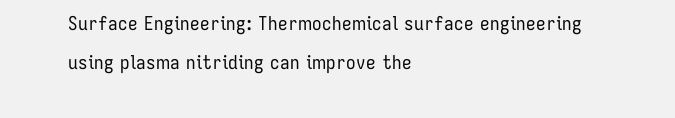Surface Engineering: Thermochemical surface engineering using plasma nitriding can improve the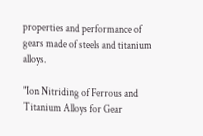properties and performance of gears made of steels and titanium alloys.

"Ion Nitriding of Ferrous and Titanium Alloys for Gear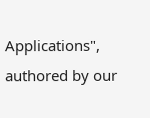Applications", authored by our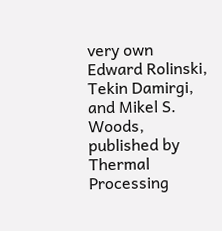very own Edward Rolinski, Tekin Damirgi, and Mikel S. Woods, published by Thermal Processing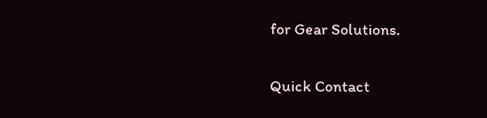for Gear Solutions.


Quick Contact